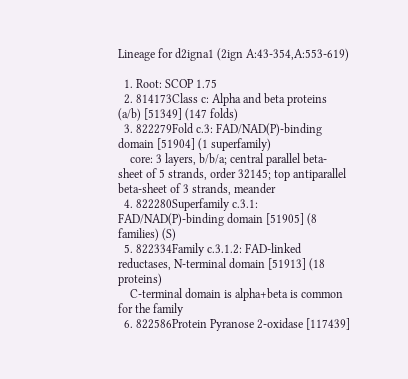Lineage for d2igna1 (2ign A:43-354,A:553-619)

  1. Root: SCOP 1.75
  2. 814173Class c: Alpha and beta proteins (a/b) [51349] (147 folds)
  3. 822279Fold c.3: FAD/NAD(P)-binding domain [51904] (1 superfamily)
    core: 3 layers, b/b/a; central parallel beta-sheet of 5 strands, order 32145; top antiparallel beta-sheet of 3 strands, meander
  4. 822280Superfamily c.3.1: FAD/NAD(P)-binding domain [51905] (8 families) (S)
  5. 822334Family c.3.1.2: FAD-linked reductases, N-terminal domain [51913] (18 proteins)
    C-terminal domain is alpha+beta is common for the family
  6. 822586Protein Pyranose 2-oxidase [117439]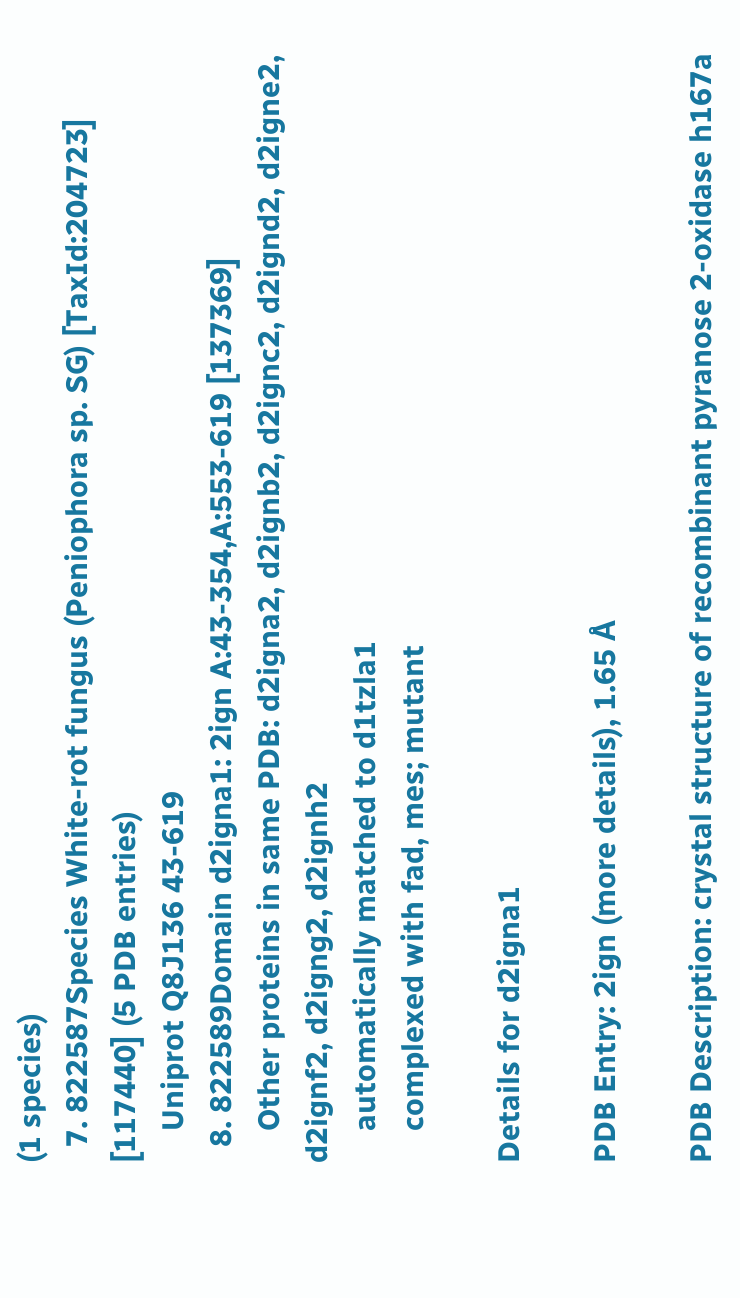(1 species)
  7. 822587Species White-rot fungus (Peniophora sp. SG) [TaxId:204723] [117440] (5 PDB entries)
    Uniprot Q8J136 43-619
  8. 822589Domain d2igna1: 2ign A:43-354,A:553-619 [137369]
    Other proteins in same PDB: d2igna2, d2ignb2, d2ignc2, d2ignd2, d2igne2, d2ignf2, d2igng2, d2ignh2
    automatically matched to d1tzla1
    complexed with fad, mes; mutant

Details for d2igna1

PDB Entry: 2ign (more details), 1.65 Å

PDB Description: crystal structure of recombinant pyranose 2-oxidase h167a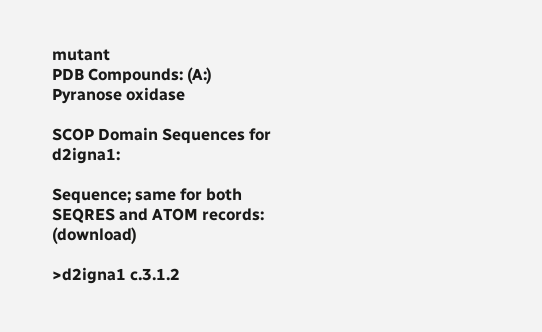mutant
PDB Compounds: (A:) Pyranose oxidase

SCOP Domain Sequences for d2igna1:

Sequence; same for both SEQRES and ATOM records: (download)

>d2igna1 c.3.1.2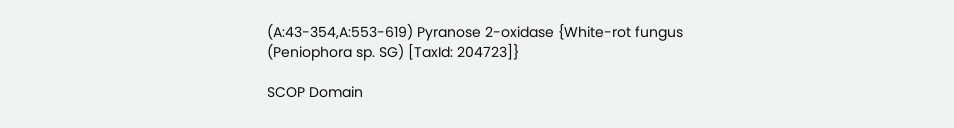(A:43-354,A:553-619) Pyranose 2-oxidase {White-rot fungus (Peniophora sp. SG) [TaxId: 204723]}

SCOP Domain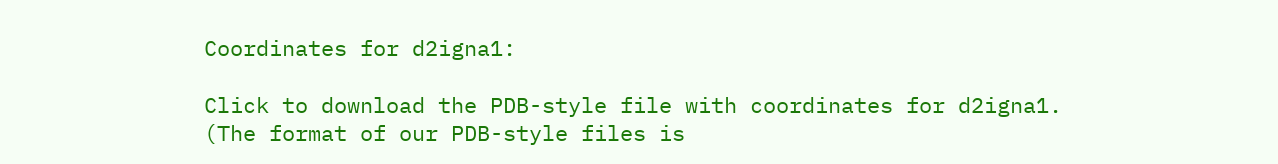Coordinates for d2igna1:

Click to download the PDB-style file with coordinates for d2igna1.
(The format of our PDB-style files is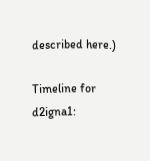described here.)

Timeline for d2igna1: